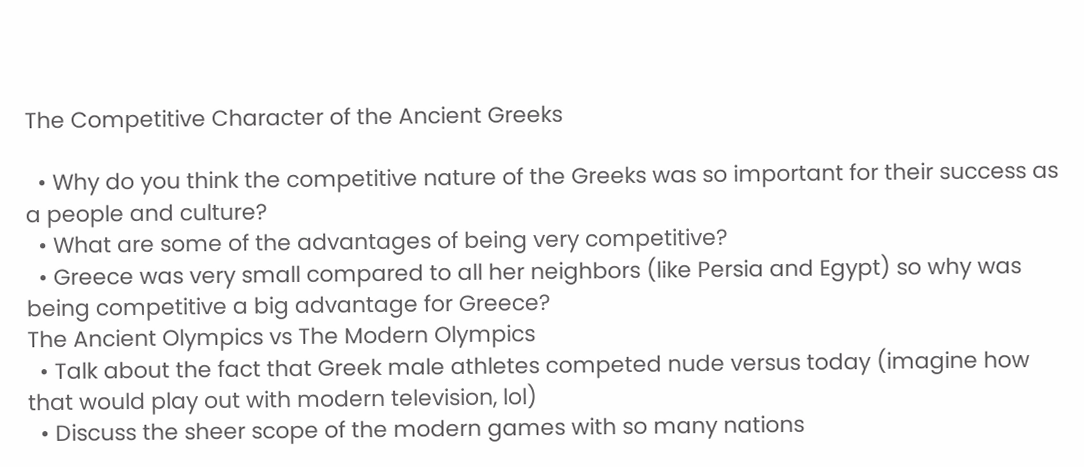The Competitive Character of the Ancient Greeks

  • Why do you think the competitive nature of the Greeks was so important for their success as a people and culture?
  • What are some of the advantages of being very competitive?
  • Greece was very small compared to all her neighbors (like Persia and Egypt) so why was being competitive a big advantage for Greece?
The Ancient Olympics vs The Modern Olympics
  • Talk about the fact that Greek male athletes competed nude versus today (imagine how that would play out with modern television, lol)
  • Discuss the sheer scope of the modern games with so many nations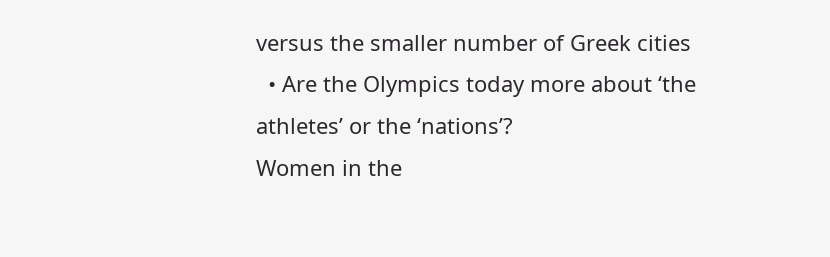versus the smaller number of Greek cities
  • Are the Olympics today more about ‘the athletes’ or the ‘nations’?
Women in the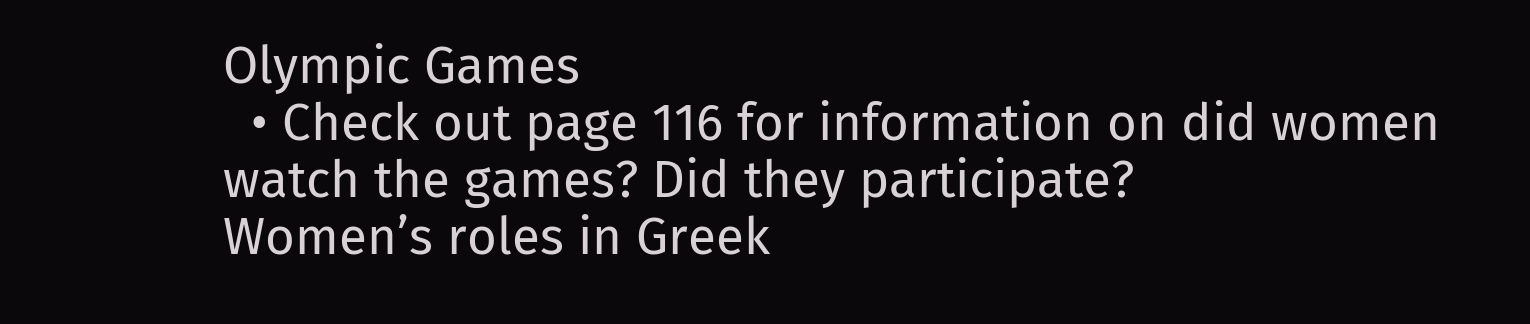Olympic Games
  • Check out page 116 for information on did women watch the games? Did they participate?
Women’s roles in Greek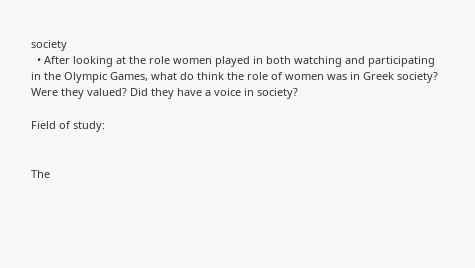society
  • After looking at the role women played in both watching and participating in the Olympic Games, what do think the role of women was in Greek society? Were they valued? Did they have a voice in society?

Field of study:


The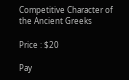Competitive Character of the Ancient Greeks

Price : $20

Pay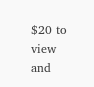$20 to view and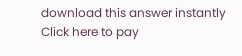download this answer instantly
Click here to pay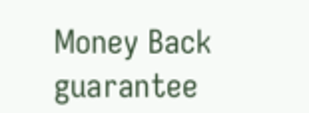Money Back guarantee